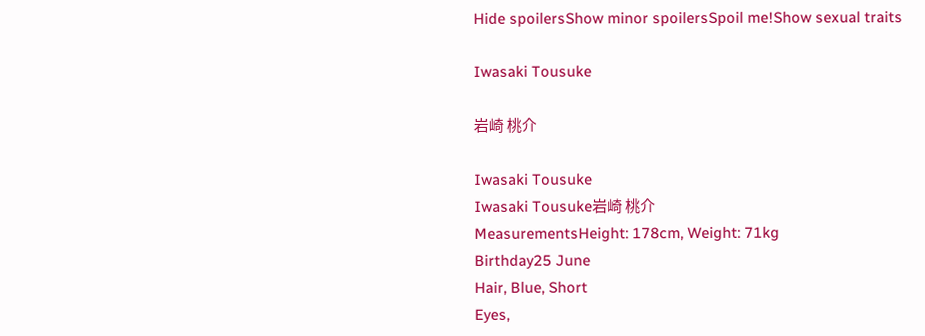Hide spoilersShow minor spoilersSpoil me!Show sexual traits

Iwasaki Tousuke

岩崎 桃介

Iwasaki Tousuke
Iwasaki Tousuke岩崎 桃介
MeasurementsHeight: 178cm, Weight: 71kg
Birthday25 June
Hair, Blue, Short
Eyes,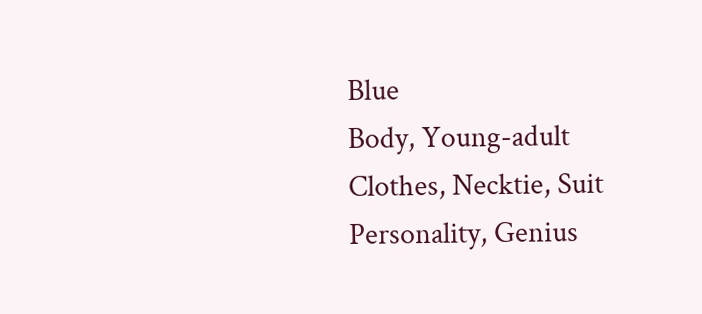Blue
Body, Young-adult
Clothes, Necktie, Suit
Personality, Genius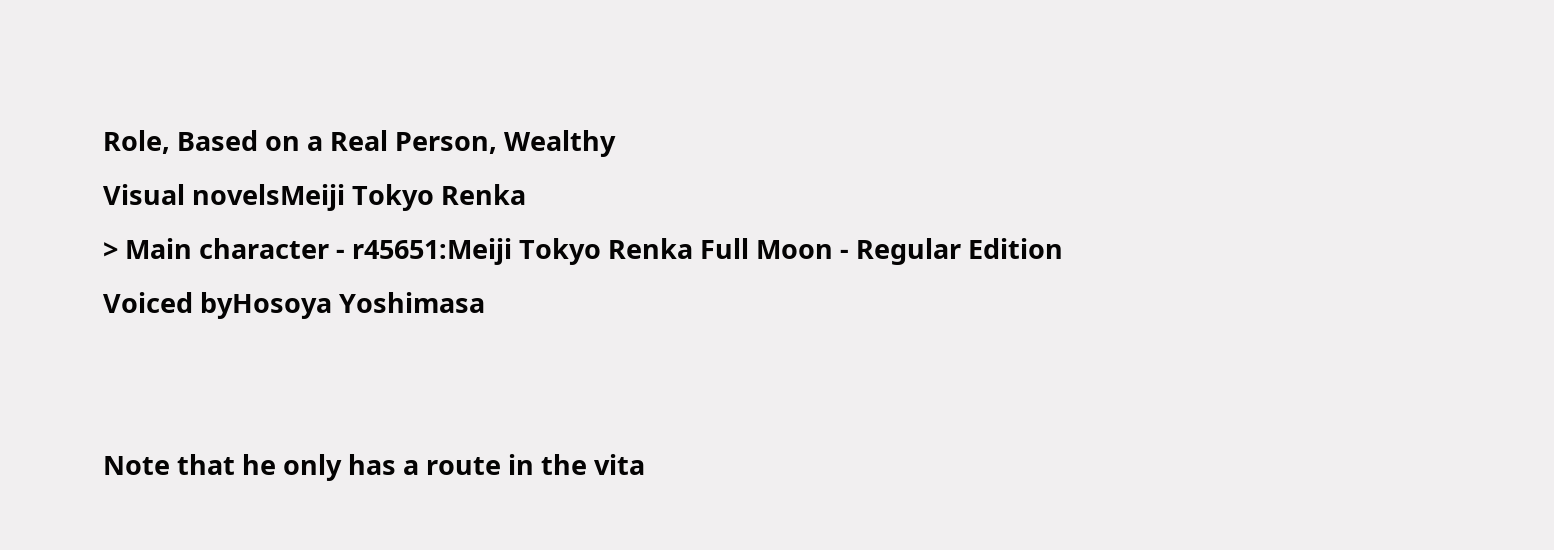Role, Based on a Real Person, Wealthy
Visual novelsMeiji Tokyo Renka
> Main character - r45651:Meiji Tokyo Renka Full Moon - Regular Edition
Voiced byHosoya Yoshimasa


Note that he only has a route in the vita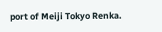port of Meiji Tokyo Renka.